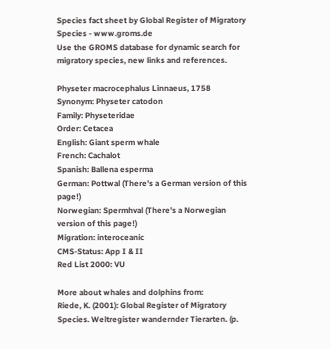Species fact sheet by Global Register of Migratory Species - www.groms.de
Use the GROMS database for dynamic search for migratory species, new links and references.

Physeter macrocephalus Linnaeus, 1758
Synonym: Physeter catodon
Family: Physeteridae
Order: Cetacea
English: Giant sperm whale
French: Cachalot
Spanish: Ballena esperma
German: Pottwal (There's a German version of this page!)
Norwegian: Spermhval (There's a Norwegian version of this page!)
Migration: interoceanic
CMS-Status: App I & II
Red List 2000: VU

More about whales and dolphins from:
Riede, K. (2001): Global Register of Migratory Species. Weltregister wandernder Tierarten. (p.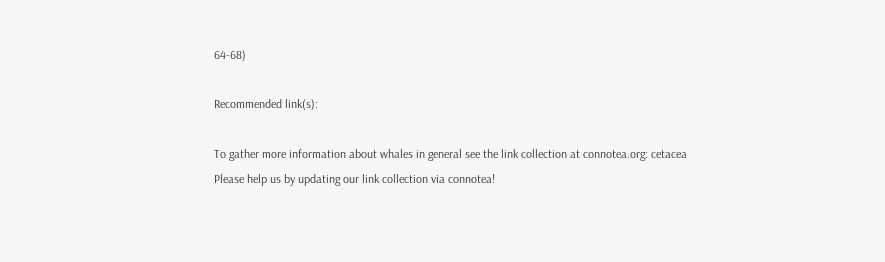64-68)

Recommended link(s):

To gather more information about whales in general see the link collection at connotea.org: cetacea
Please help us by updating our link collection via connotea!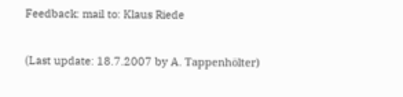Feedback: mail to: Klaus Riede

(Last update: 18.7.2007 by A. Tappenhölter)